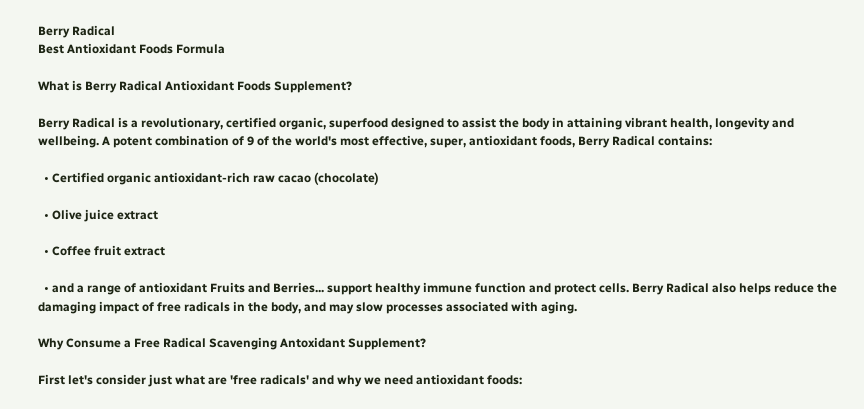Berry Radical
Best Antioxidant Foods Formula

What is Berry Radical Antioxidant Foods Supplement?

Berry Radical is a revolutionary, certified organic, superfood designed to assist the body in attaining vibrant health, longevity and wellbeing. A potent combination of 9 of the world's most effective, super, antioxidant foods, Berry Radical contains:

  • Certified organic antioxidant-rich raw cacao (chocolate)

  • Olive juice extract

  • Coffee fruit extract

  • and a range of antioxidant Fruits and Berries... support healthy immune function and protect cells. Berry Radical also helps reduce the damaging impact of free radicals in the body, and may slow processes associated with aging.

Why Consume a Free Radical Scavenging Antoxidant Supplement?

First let's consider just what are 'free radicals' and why we need antioxidant foods: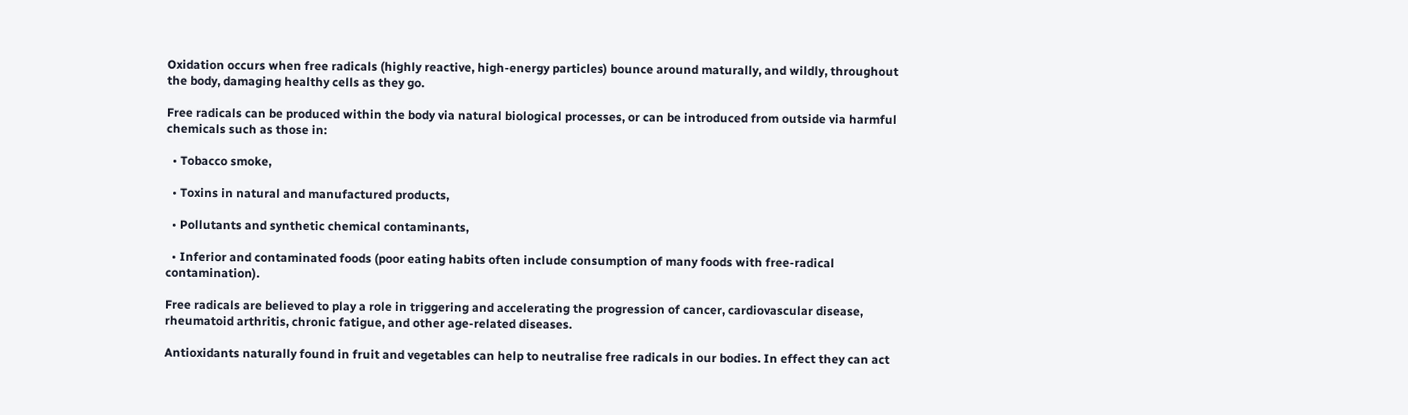Oxidation occurs when free radicals (highly reactive, high-energy particles) bounce around maturally, and wildly, throughout the body, damaging healthy cells as they go.

Free radicals can be produced within the body via natural biological processes, or can be introduced from outside via harmful chemicals such as those in:

  • Tobacco smoke,

  • Toxins in natural and manufactured products,

  • Pollutants and synthetic chemical contaminants,

  • Inferior and contaminated foods (poor eating habits often include consumption of many foods with free-radical contamination).

Free radicals are believed to play a role in triggering and accelerating the progression of cancer, cardiovascular disease, rheumatoid arthritis, chronic fatigue, and other age-related diseases.

Antioxidants naturally found in fruit and vegetables can help to neutralise free radicals in our bodies. In effect they can act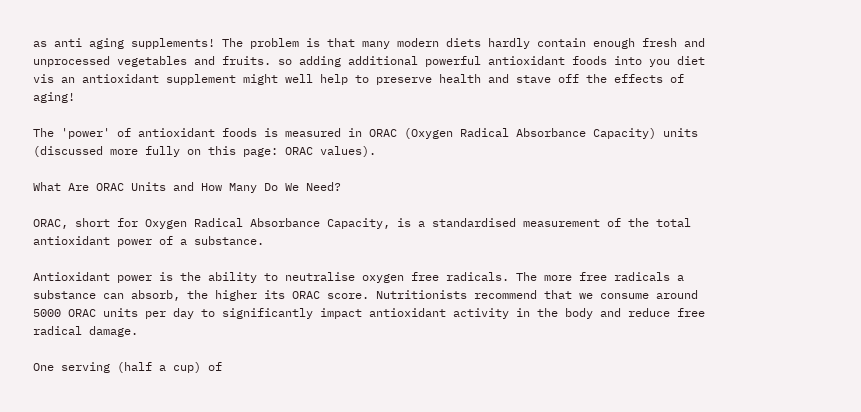as anti aging supplements! The problem is that many modern diets hardly contain enough fresh and unprocessed vegetables and fruits. so adding additional powerful antioxidant foods into you diet vis an antioxidant supplement might well help to preserve health and stave off the effects of aging!

The 'power' of antioxidant foods is measured in ORAC (Oxygen Radical Absorbance Capacity) units (discussed more fully on this page: ORAC values).

What Are ORAC Units and How Many Do We Need?

ORAC, short for Oxygen Radical Absorbance Capacity, is a standardised measurement of the total antioxidant power of a substance.

Antioxidant power is the ability to neutralise oxygen free radicals. The more free radicals a substance can absorb, the higher its ORAC score. Nutritionists recommend that we consume around 5000 ORAC units per day to significantly impact antioxidant activity in the body and reduce free radical damage.

One serving (half a cup) of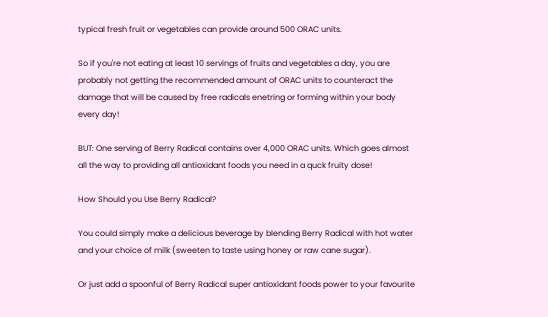typical fresh fruit or vegetables can provide around 500 ORAC units.

So if you're not eating at least 10 servings of fruits and vegetables a day, you are probably not getting the recommended amount of ORAC units to counteract the damage that will be caused by free radicals enetring or forming within your body every day!

BUT: One serving of Berry Radical contains over 4,000 ORAC units. Which goes almost all the way to providing all antioxidant foods you need in a quck fruity dose!

How Should you Use Berry Radical?

You could simply make a delicious beverage by blending Berry Radical with hot water and your choice of milk (sweeten to taste using honey or raw cane sugar).

Or just add a spoonful of Berry Radical super antioxidant foods power to your favourite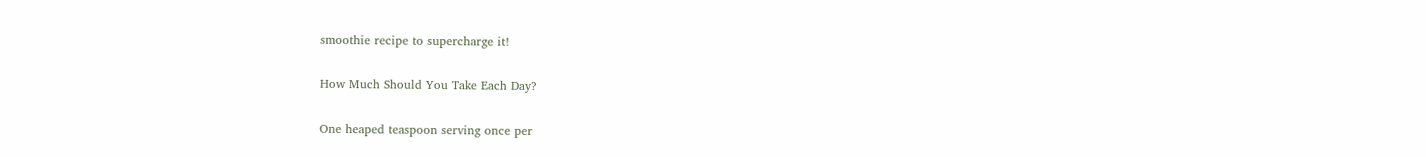smoothie recipe to supercharge it!

How Much Should You Take Each Day?

One heaped teaspoon serving once per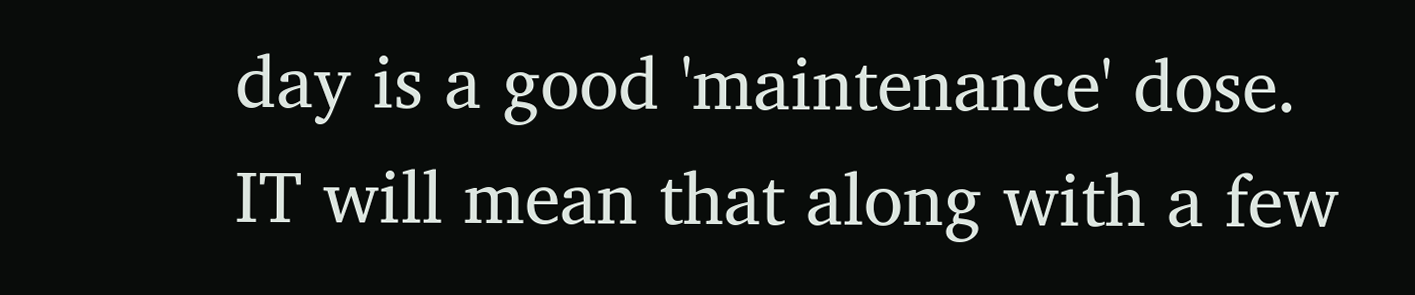day is a good 'maintenance' dose. IT will mean that along with a few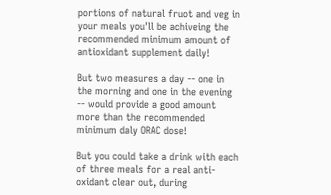portions of natural fruot and veg in your meals you'll be achiveing the recommended minimum amount of antioxidant supplement daily!

But two measures a day -- one in the morning and one in the evening -- would provide a good amount more than the recommended minimum daly ORAC dose!

But you could take a drink with each of three meals for a real anti-oxidant clear out, during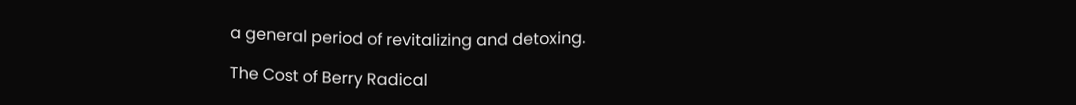a general period of revitalizing and detoxing.

The Cost of Berry Radical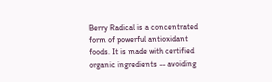Berry Radical is a concentrated form of powerful antioxidant foods. It is made with certified organic ingredients -- avoiding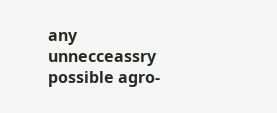any unnecceassry possible agro-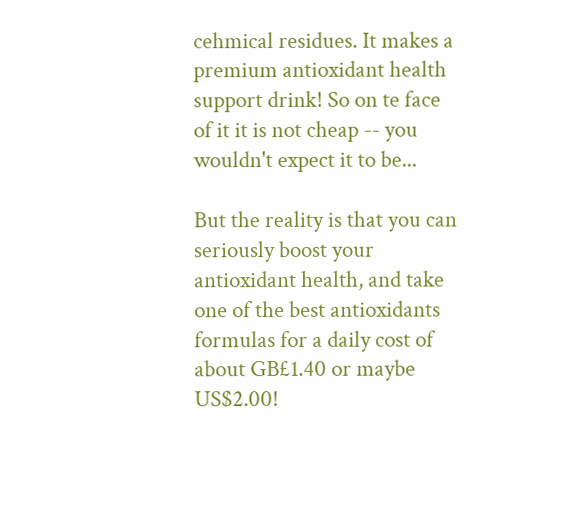cehmical residues. It makes a premium antioxidant health support drink! So on te face of it it is not cheap -- you wouldn't expect it to be...

But the reality is that you can seriously boost your antioxidant health, and take one of the best antioxidants formulas for a daily cost of about GB£1.40 or maybe US$2.00!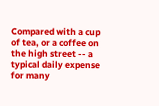Compared with a cup of tea, or a coffee on the high street -- a typical daily expense for many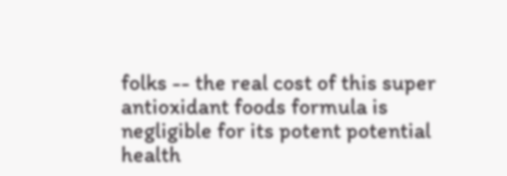folks -- the real cost of this super antioxidant foods formula is negligible for its potent potential health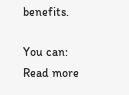benefits.

You can: Read more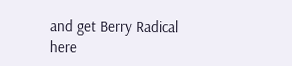and get Berry Radical here